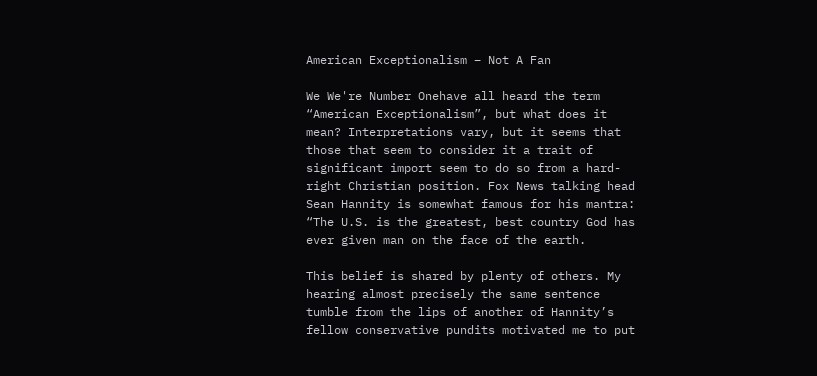American Exceptionalism – Not A Fan

We We're Number Onehave all heard the term “American Exceptionalism”, but what does it mean? Interpretations vary, but it seems that those that seem to consider it a trait of significant import seem to do so from a hard-right Christian position. Fox News talking head Sean Hannity is somewhat famous for his mantra: “The U.S. is the greatest, best country God has ever given man on the face of the earth.

This belief is shared by plenty of others. My hearing almost precisely the same sentence tumble from the lips of another of Hannity’s fellow conservative pundits motivated me to put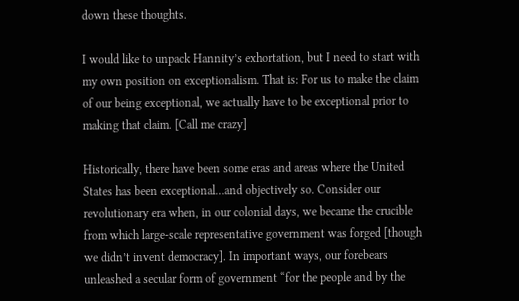down these thoughts.

I would like to unpack Hannity’s exhortation, but I need to start with my own position on exceptionalism. That is: For us to make the claim of our being exceptional, we actually have to be exceptional prior to making that claim. [Call me crazy]

Historically, there have been some eras and areas where the United States has been exceptional…and objectively so. Consider our revolutionary era when, in our colonial days, we became the crucible from which large-scale representative government was forged [though we didn’t invent democracy]. In important ways, our forebears unleashed a secular form of government “for the people and by the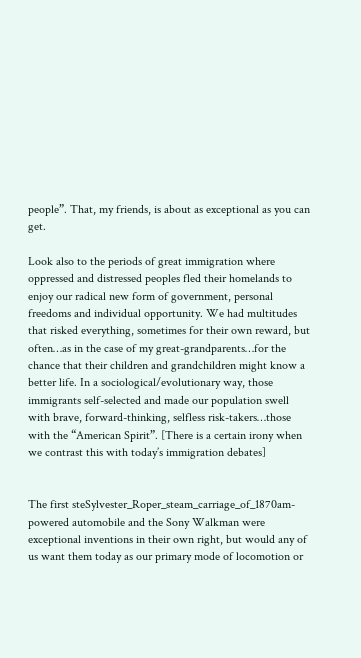people”. That, my friends, is about as exceptional as you can get.

Look also to the periods of great immigration where oppressed and distressed peoples fled their homelands to enjoy our radical new form of government, personal freedoms and individual opportunity. We had multitudes that risked everything, sometimes for their own reward, but often…as in the case of my great-grandparents…for the chance that their children and grandchildren might know a better life. In a sociological/evolutionary way, those immigrants self-selected and made our population swell with brave, forward-thinking, selfless risk-takers…those with the “American Spirit”. [There is a certain irony when we contrast this with today’s immigration debates]


The first steSylvester_Roper_steam_carriage_of_1870am-powered automobile and the Sony Walkman were exceptional inventions in their own right, but would any of us want them today as our primary mode of locomotion or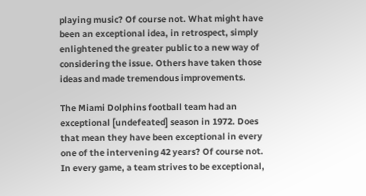playing music? Of course not. What might have been an exceptional idea, in retrospect, simply enlightened the greater public to a new way of considering the issue. Others have taken those ideas and made tremendous improvements.

The Miami Dolphins football team had an exceptional [undefeated] season in 1972. Does that mean they have been exceptional in every one of the intervening 42 years? Of course not. In every game, a team strives to be exceptional,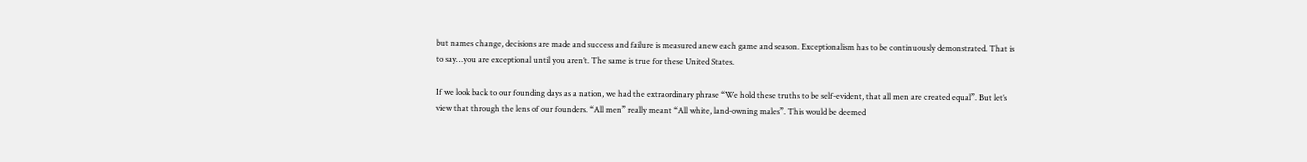but names change, decisions are made and success and failure is measured anew each game and season. Exceptionalism has to be continuously demonstrated. That is to say…you are exceptional until you aren’t. The same is true for these United States.

If we look back to our founding days as a nation, we had the extraordinary phrase “We hold these truths to be self-evident, that all men are created equal”. But let’s view that through the lens of our founders. “All men” really meant “All white, land-owning males”. This would be deemed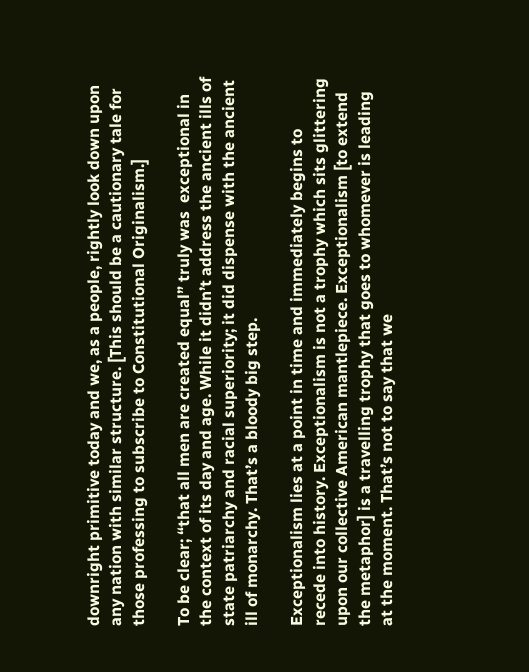downright primitive today and we, as a people, rightly look down upon any nation with similar structure. [This should be a cautionary tale for those professing to subscribe to Constitutional Originalism.]

To be clear; “that all men are created equal” truly was  exceptional in the context of its day and age. While it didn’t address the ancient ills of state patriarchy and racial superiority; it did dispense with the ancient ill of monarchy. That’s a bloody big step.

Exceptionalism lies at a point in time and immediately begins to recede into history. Exceptionalism is not a trophy which sits glittering upon our collective American mantlepiece. Exceptionalism [to extend the metaphor] is a travelling trophy that goes to whomever is leading at the moment. That’s not to say that we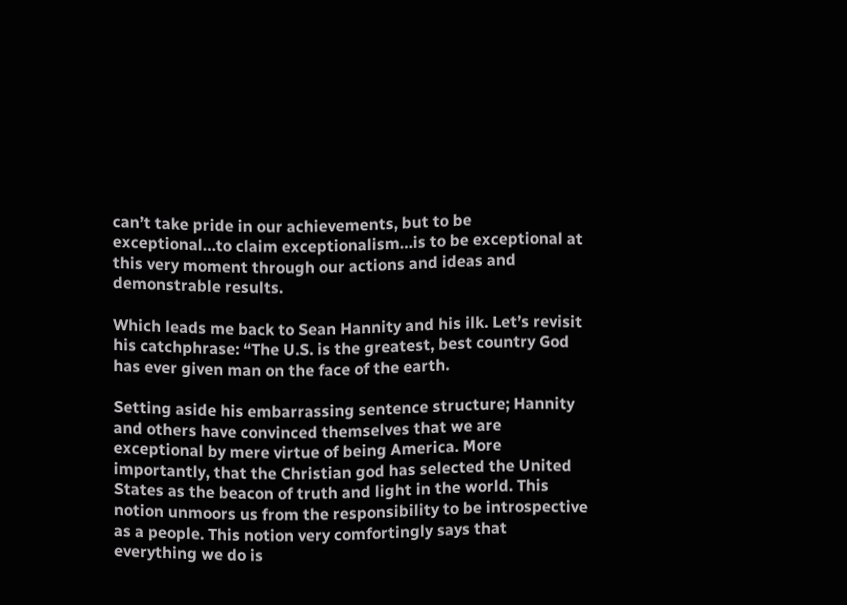can’t take pride in our achievements, but to be exceptional…to claim exceptionalism…is to be exceptional at this very moment through our actions and ideas and demonstrable results.

Which leads me back to Sean Hannity and his ilk. Let’s revisit his catchphrase: “The U.S. is the greatest, best country God has ever given man on the face of the earth.

Setting aside his embarrassing sentence structure; Hannity and others have convinced themselves that we are exceptional by mere virtue of being America. More importantly, that the Christian god has selected the United States as the beacon of truth and light in the world. This notion unmoors us from the responsibility to be introspective as a people. This notion very comfortingly says that everything we do is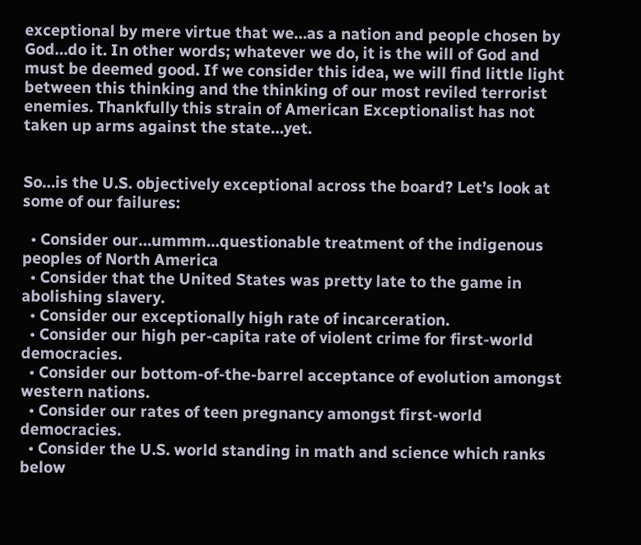exceptional by mere virtue that we…as a nation and people chosen by God…do it. In other words; whatever we do, it is the will of God and must be deemed good. If we consider this idea, we will find little light between this thinking and the thinking of our most reviled terrorist enemies. Thankfully this strain of American Exceptionalist has not taken up arms against the state…yet.


So…is the U.S. objectively exceptional across the board? Let’s look at some of our failures:

  • Consider our…ummm…questionable treatment of the indigenous peoples of North America
  • Consider that the United States was pretty late to the game in abolishing slavery.
  • Consider our exceptionally high rate of incarceration.
  • Consider our high per-capita rate of violent crime for first-world democracies.
  • Consider our bottom-of-the-barrel acceptance of evolution amongst western nations.
  • Consider our rates of teen pregnancy amongst first-world democracies.
  • Consider the U.S. world standing in math and science which ranks below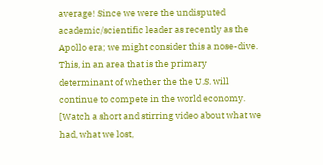average! Since we were the undisputed academic/scientific leader as recently as the Apollo era; we might consider this a nose-dive. This, in an area that is the primary determinant of whether the the U.S. will continue to compete in the world economy. [Watch a short and stirring video about what we had, what we lost,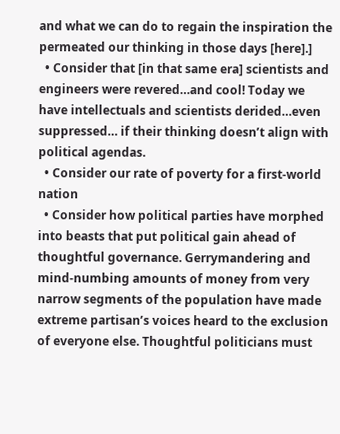and what we can do to regain the inspiration the permeated our thinking in those days [here].]
  • Consider that [in that same era] scientists and engineers were revered…and cool! Today we have intellectuals and scientists derided…even suppressed… if their thinking doesn’t align with political agendas.
  • Consider our rate of poverty for a first-world nation
  • Consider how political parties have morphed into beasts that put political gain ahead of thoughtful governance. Gerrymandering and mind-numbing amounts of money from very narrow segments of the population have made extreme partisan’s voices heard to the exclusion of everyone else. Thoughtful politicians must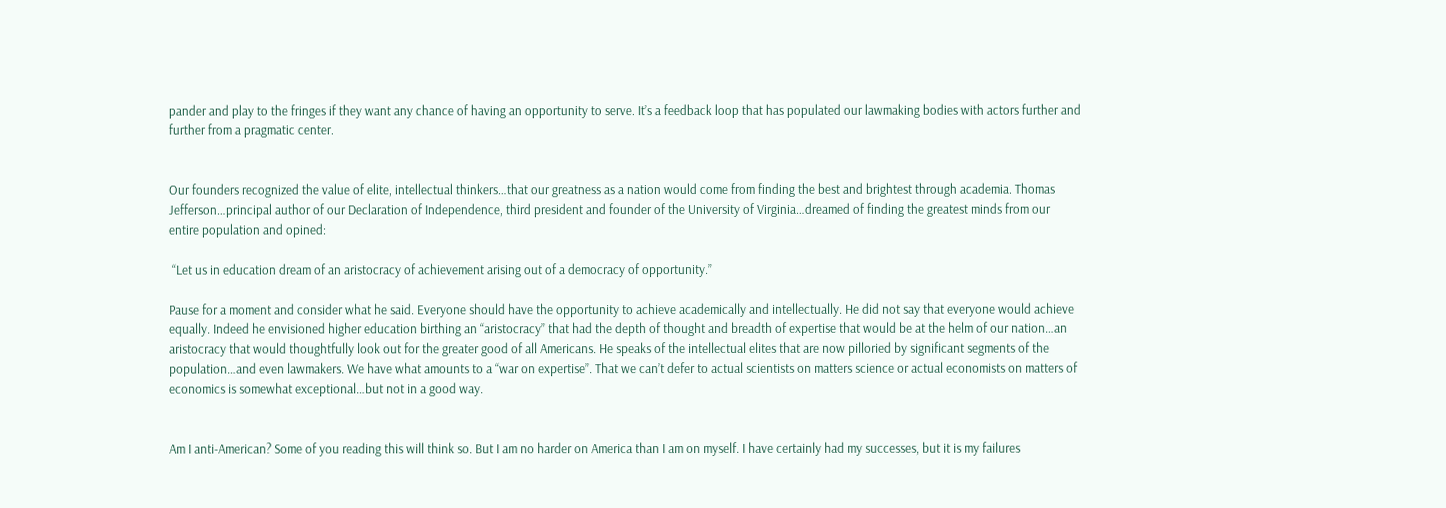pander and play to the fringes if they want any chance of having an opportunity to serve. It’s a feedback loop that has populated our lawmaking bodies with actors further and further from a pragmatic center.


Our founders recognized the value of elite, intellectual thinkers…that our greatness as a nation would come from finding the best and brightest through academia. Thomas Jefferson…principal author of our Declaration of Independence, third president and founder of the University of Virginia…dreamed of finding the greatest minds from our entire population and opined:

 “Let us in education dream of an aristocracy of achievement arising out of a democracy of opportunity.”

Pause for a moment and consider what he said. Everyone should have the opportunity to achieve academically and intellectually. He did not say that everyone would achieve equally. Indeed he envisioned higher education birthing an “aristocracy” that had the depth of thought and breadth of expertise that would be at the helm of our nation…an aristocracy that would thoughtfully look out for the greater good of all Americans. He speaks of the intellectual elites that are now pilloried by significant segments of the population…and even lawmakers. We have what amounts to a “war on expertise”. That we can’t defer to actual scientists on matters science or actual economists on matters of economics is somewhat exceptional…but not in a good way.


Am I anti-American? Some of you reading this will think so. But I am no harder on America than I am on myself. I have certainly had my successes, but it is my failures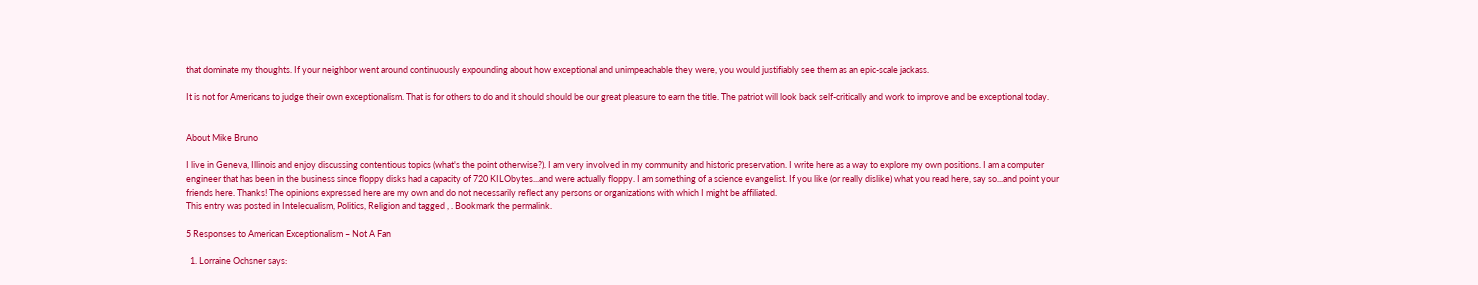that dominate my thoughts. If your neighbor went around continuously expounding about how exceptional and unimpeachable they were, you would justifiably see them as an epic-scale jackass.

It is not for Americans to judge their own exceptionalism. That is for others to do and it should should be our great pleasure to earn the title. The patriot will look back self-critically and work to improve and be exceptional today.


About Mike Bruno

I live in Geneva, Illinois and enjoy discussing contentious topics (what's the point otherwise?). I am very involved in my community and historic preservation. I write here as a way to explore my own positions. I am a computer engineer that has been in the business since floppy disks had a capacity of 720 KILObytes...and were actually floppy. I am something of a science evangelist. If you like (or really dislike) what you read here, say so...and point your friends here. Thanks! The opinions expressed here are my own and do not necessarily reflect any persons or organizations with which I might be affiliated.
This entry was posted in Intelecualism, Politics, Religion and tagged , . Bookmark the permalink.

5 Responses to American Exceptionalism – Not A Fan

  1. Lorraine Ochsner says: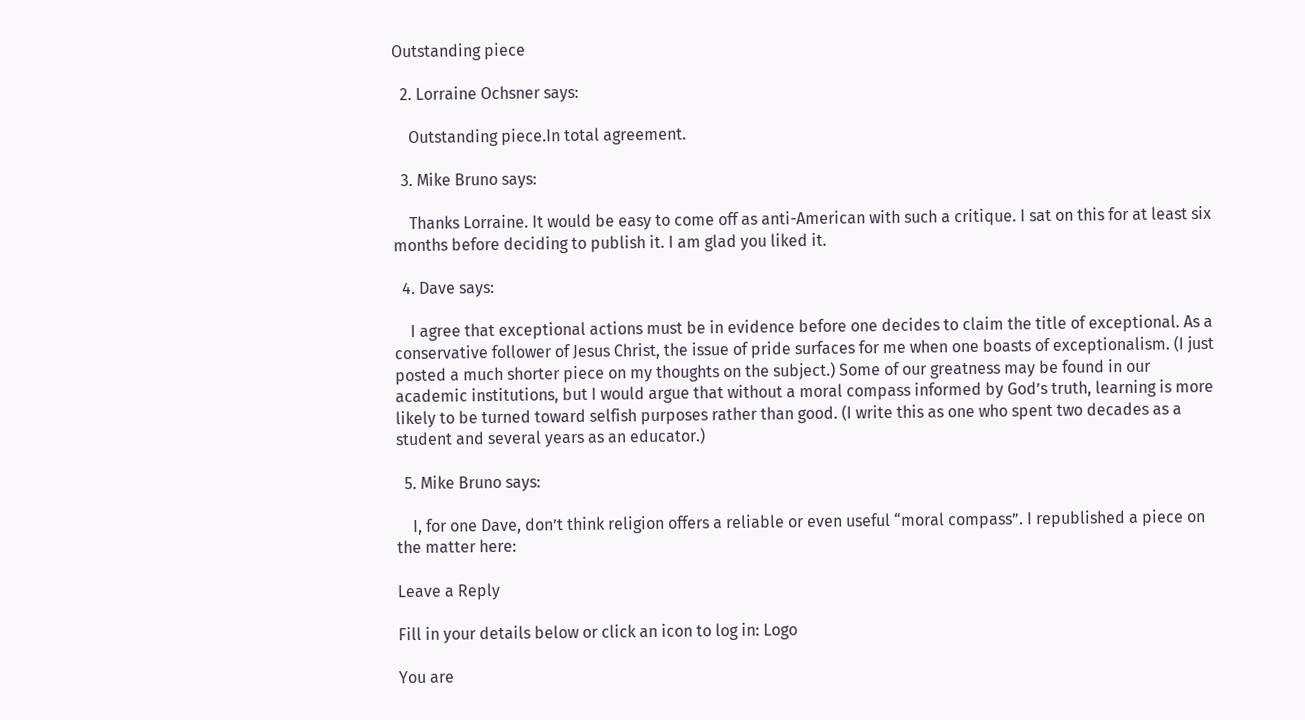Outstanding piece

  2. Lorraine Ochsner says:

    Outstanding piece.In total agreement.

  3. Mike Bruno says:

    Thanks Lorraine. It would be easy to come off as anti-American with such a critique. I sat on this for at least six months before deciding to publish it. I am glad you liked it.

  4. Dave says:

    I agree that exceptional actions must be in evidence before one decides to claim the title of exceptional. As a conservative follower of Jesus Christ, the issue of pride surfaces for me when one boasts of exceptionalism. (I just posted a much shorter piece on my thoughts on the subject.) Some of our greatness may be found in our academic institutions, but I would argue that without a moral compass informed by God’s truth, learning is more likely to be turned toward selfish purposes rather than good. (I write this as one who spent two decades as a student and several years as an educator.)

  5. Mike Bruno says:

    I, for one Dave, don’t think religion offers a reliable or even useful “moral compass”. I republished a piece on the matter here:

Leave a Reply

Fill in your details below or click an icon to log in: Logo

You are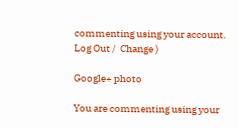commenting using your account. Log Out /  Change )

Google+ photo

You are commenting using your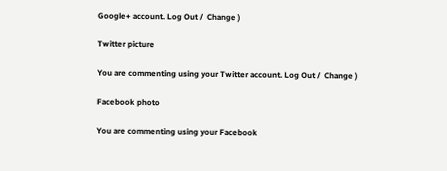Google+ account. Log Out /  Change )

Twitter picture

You are commenting using your Twitter account. Log Out /  Change )

Facebook photo

You are commenting using your Facebook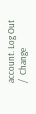account. Log Out /  Change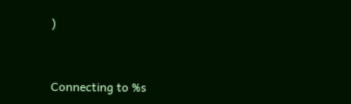)


Connecting to %s